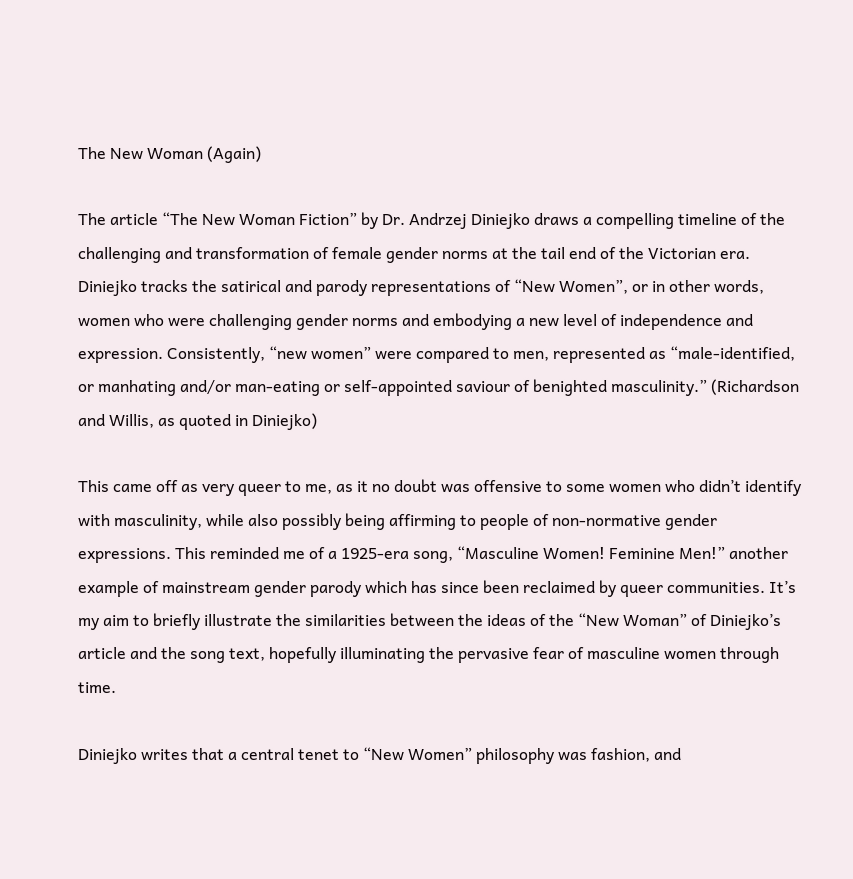The New Woman (Again)

The article “The New Woman Fiction” by Dr. Andrzej Diniejko draws a compelling timeline of the challenging and transformation of female gender norms at the tail end of the Victorian era. Diniejko tracks the satirical and parody representations of “New Women”, or in other words, women who were challenging gender norms and embodying a new level of independence and expression. Consistently, “new women” were compared to men, represented as “male-identified, or manhating and/or man-eating or self-appointed saviour of benighted masculinity.” (Richardson and Willis, as quoted in Diniejko)

This came off as very queer to me, as it no doubt was offensive to some women who didn’t identify with masculinity, while also possibly being affirming to people of non-normative gender expressions. This reminded me of a 1925-era song, “Masculine Women! Feminine Men!” another example of mainstream gender parody which has since been reclaimed by queer communities. It’s my aim to briefly illustrate the similarities between the ideas of the “New Woman” of Diniejko’s article and the song text, hopefully illuminating the pervasive fear of masculine women through time.

Diniejko writes that a central tenet to “New Women” philosophy was fashion, and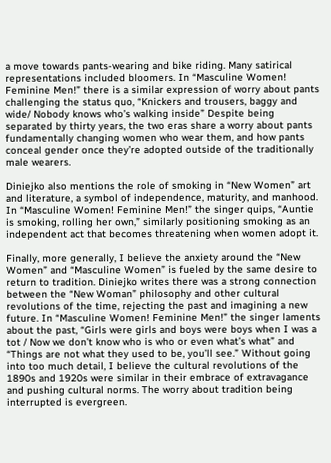a move towards pants-wearing and bike riding. Many satirical representations included bloomers. In “Masculine Women! Feminine Men!” there is a similar expression of worry about pants challenging the status quo, “Knickers and trousers, baggy and wide/ Nobody knows who’s walking inside” Despite being separated by thirty years, the two eras share a worry about pants fundamentally changing women who wear them, and how pants conceal gender once they’re adopted outside of the traditionally male wearers.

Diniejko also mentions the role of smoking in “New Women” art and literature, a symbol of independence, maturity, and manhood. In “Masculine Women! Feminine Men!” the singer quips, “Auntie is smoking, rolling her own,” similarly positioning smoking as an independent act that becomes threatening when women adopt it.

Finally, more generally, I believe the anxiety around the “New Women” and “Masculine Women” is fueled by the same desire to return to tradition. Diniejko writes there was a strong connection between the “New Woman” philosophy and other cultural revolutions of the time, rejecting the past and imagining a new future. In “Masculine Women! Feminine Men!” the singer laments about the past, “Girls were girls and boys were boys when I was a tot / Now we don’t know who is who or even what’s what” and “Things are not what they used to be, you’ll see.” Without going into too much detail, I believe the cultural revolutions of the 1890s and 1920s were similar in their embrace of extravagance and pushing cultural norms. The worry about tradition being interrupted is evergreen.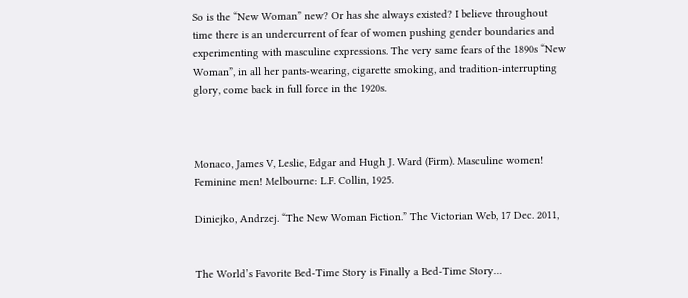So is the “New Woman” new? Or has she always existed? I believe throughout time there is an undercurrent of fear of women pushing gender boundaries and experimenting with masculine expressions. The very same fears of the 1890s “New Woman”, in all her pants-wearing, cigarette smoking, and tradition-interrupting glory, come back in full force in the 1920s.



Monaco, James V, Leslie, Edgar and Hugh J. Ward (Firm). Masculine women! Feminine men! Melbourne: L.F. Collin, 1925.

Diniejko, Andrzej. “The New Woman Fiction.” The Victorian Web, 17 Dec. 2011,


The World’s Favorite Bed-Time Story is Finally a Bed-Time Story…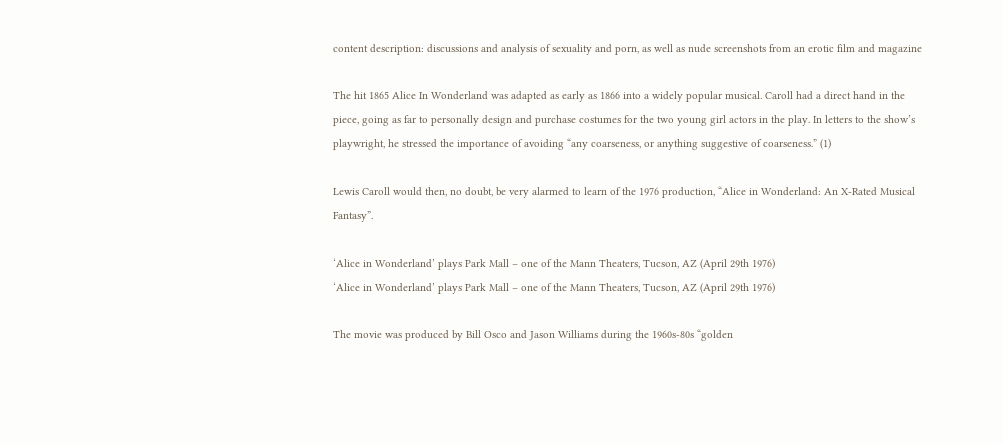content description: discussions and analysis of sexuality and porn, as well as nude screenshots from an erotic film and magazine

The hit 1865 Alice In Wonderland was adapted as early as 1866 into a widely popular musical. Caroll had a direct hand in the piece, going as far to personally design and purchase costumes for the two young girl actors in the play. In letters to the show’s playwright, he stressed the importance of avoiding “any coarseness, or anything suggestive of coarseness.” (1)

Lewis Caroll would then, no doubt, be very alarmed to learn of the 1976 production, “Alice in Wonderland: An X-Rated Musical Fantasy”.

‘Alice in Wonderland’ plays Park Mall – one of the Mann Theaters, Tucson, AZ (April 29th 1976)
‘Alice in Wonderland’ plays Park Mall – one of the Mann Theaters, Tucson, AZ (April 29th 1976)

The movie was produced by Bill Osco and Jason Williams during the 1960s-80s “golden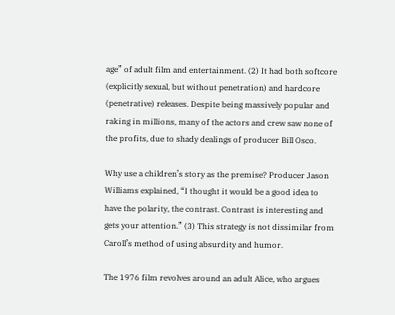age” of adult film and entertainment. (2) It had both softcore (explicitly sexual, but without penetration) and hardcore (penetrative) releases. Despite being massively popular and raking in millions, many of the actors and crew saw none of the profits, due to shady dealings of producer Bill Osco.

Why use a children’s story as the premise? Producer Jason Williams explained, “I thought it would be a good idea to have the polarity, the contrast. Contrast is interesting and gets your attention.” (3) This strategy is not dissimilar from Caroll’s method of using absurdity and humor.

The 1976 film revolves around an adult Alice, who argues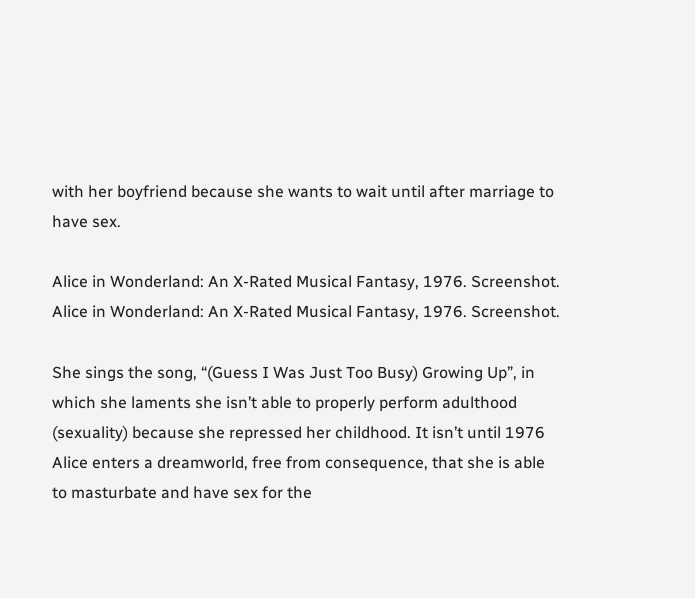with her boyfriend because she wants to wait until after marriage to have sex.

Alice in Wonderland: An X-Rated Musical Fantasy, 1976. Screenshot.
Alice in Wonderland: An X-Rated Musical Fantasy, 1976. Screenshot.

She sings the song, “(Guess I Was Just Too Busy) Growing Up”, in which she laments she isn’t able to properly perform adulthood (sexuality) because she repressed her childhood. It isn’t until 1976 Alice enters a dreamworld, free from consequence, that she is able to masturbate and have sex for the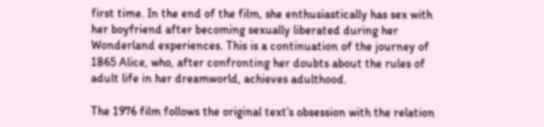first time. In the end of the film, she enthusiastically has sex with her boyfriend after becoming sexually liberated during her Wonderland experiences. This is a continuation of the journey of 1865 Alice, who, after confronting her doubts about the rules of adult life in her dreamworld, achieves adulthood.

The 1976 film follows the original text’s obsession with the relation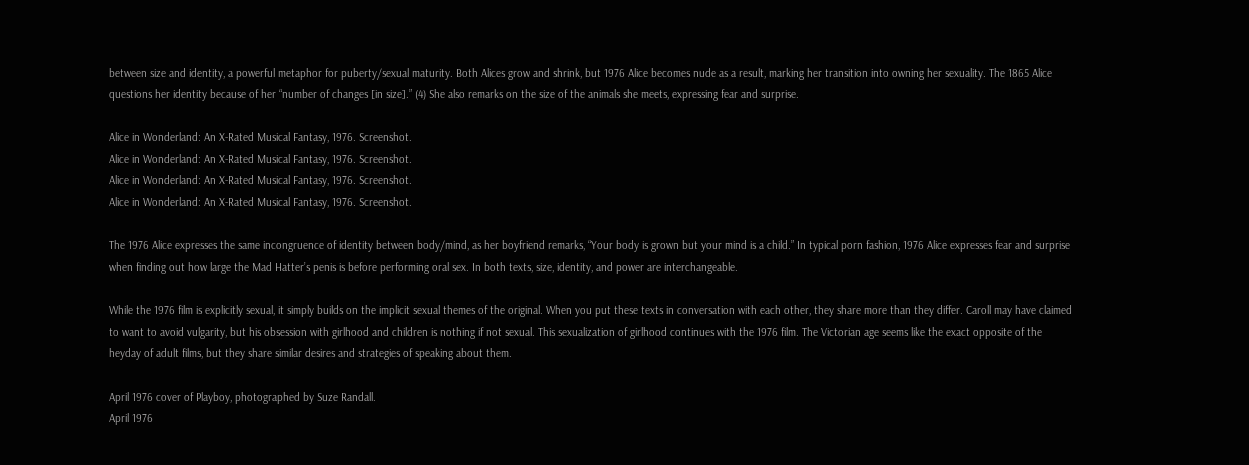between size and identity, a powerful metaphor for puberty/sexual maturity. Both Alices grow and shrink, but 1976 Alice becomes nude as a result, marking her transition into owning her sexuality. The 1865 Alice questions her identity because of her “number of changes [in size].” (4) She also remarks on the size of the animals she meets, expressing fear and surprise.

Alice in Wonderland: An X-Rated Musical Fantasy, 1976. Screenshot.
Alice in Wonderland: An X-Rated Musical Fantasy, 1976. Screenshot.
Alice in Wonderland: An X-Rated Musical Fantasy, 1976. Screenshot.
Alice in Wonderland: An X-Rated Musical Fantasy, 1976. Screenshot.

The 1976 Alice expresses the same incongruence of identity between body/mind, as her boyfriend remarks, “Your body is grown but your mind is a child.” In typical porn fashion, 1976 Alice expresses fear and surprise when finding out how large the Mad Hatter’s penis is before performing oral sex. In both texts, size, identity, and power are interchangeable.

While the 1976 film is explicitly sexual, it simply builds on the implicit sexual themes of the original. When you put these texts in conversation with each other, they share more than they differ. Caroll may have claimed to want to avoid vulgarity, but his obsession with girlhood and children is nothing if not sexual. This sexualization of girlhood continues with the 1976 film. The Victorian age seems like the exact opposite of the heyday of adult films, but they share similar desires and strategies of speaking about them.

April 1976 cover of Playboy, photographed by Suze Randall.
April 1976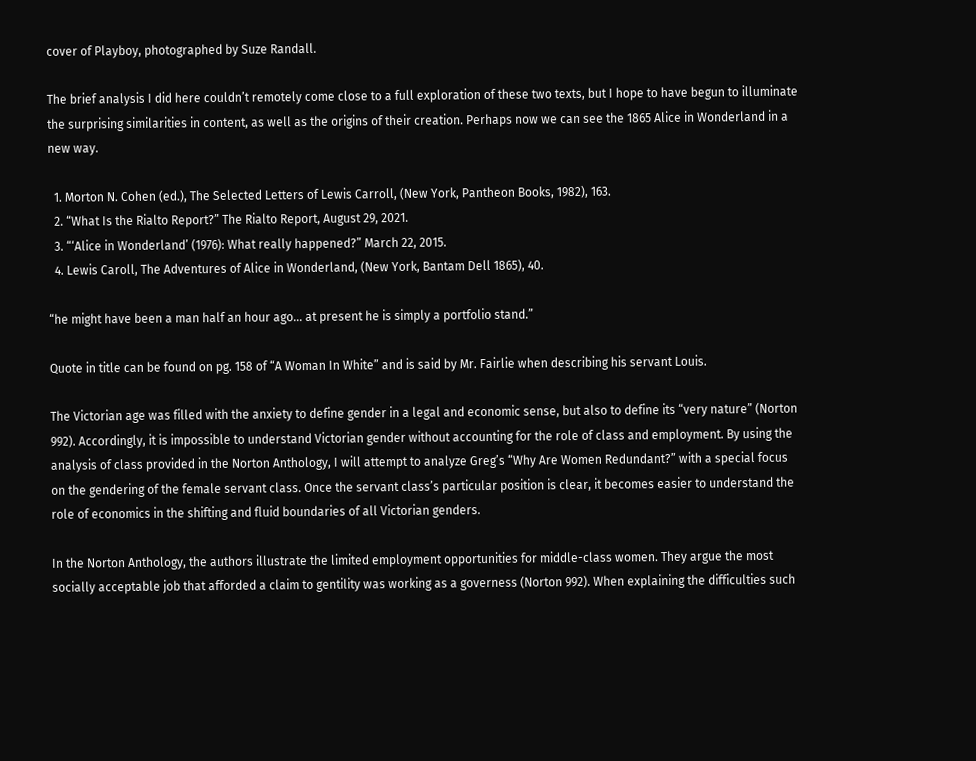cover of Playboy, photographed by Suze Randall.

The brief analysis I did here couldn’t remotely come close to a full exploration of these two texts, but I hope to have begun to illuminate the surprising similarities in content, as well as the origins of their creation. Perhaps now we can see the 1865 Alice in Wonderland in a new way.

  1. Morton N. Cohen (ed.), The Selected Letters of Lewis Carroll, (New York, Pantheon Books, 1982), 163.
  2. “What Is the Rialto Report?” The Rialto Report, August 29, 2021.
  3. “‘Alice in Wonderland’ (1976): What really happened?” March 22, 2015.
  4. Lewis Caroll, The Adventures of Alice in Wonderland, (New York, Bantam Dell 1865), 40.

“he might have been a man half an hour ago… at present he is simply a portfolio stand.”

Quote in title can be found on pg. 158 of “A Woman In White” and is said by Mr. Fairlie when describing his servant Louis.

The Victorian age was filled with the anxiety to define gender in a legal and economic sense, but also to define its “very nature” (Norton 992). Accordingly, it is impossible to understand Victorian gender without accounting for the role of class and employment. By using the analysis of class provided in the Norton Anthology, I will attempt to analyze Greg’s “Why Are Women Redundant?” with a special focus on the gendering of the female servant class. Once the servant class’s particular position is clear, it becomes easier to understand the role of economics in the shifting and fluid boundaries of all Victorian genders.

In the Norton Anthology, the authors illustrate the limited employment opportunities for middle-class women. They argue the most socially acceptable job that afforded a claim to gentility was working as a governess (Norton 992). When explaining the difficulties such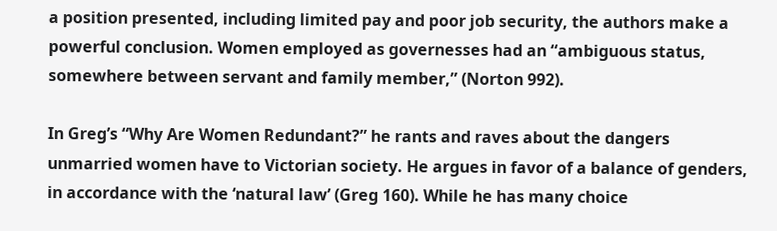a position presented, including limited pay and poor job security, the authors make a powerful conclusion. Women employed as governesses had an “ambiguous status, somewhere between servant and family member,” (Norton 992).

In Greg’s “Why Are Women Redundant?” he rants and raves about the dangers unmarried women have to Victorian society. He argues in favor of a balance of genders, in accordance with the ‘natural law’ (Greg 160). While he has many choice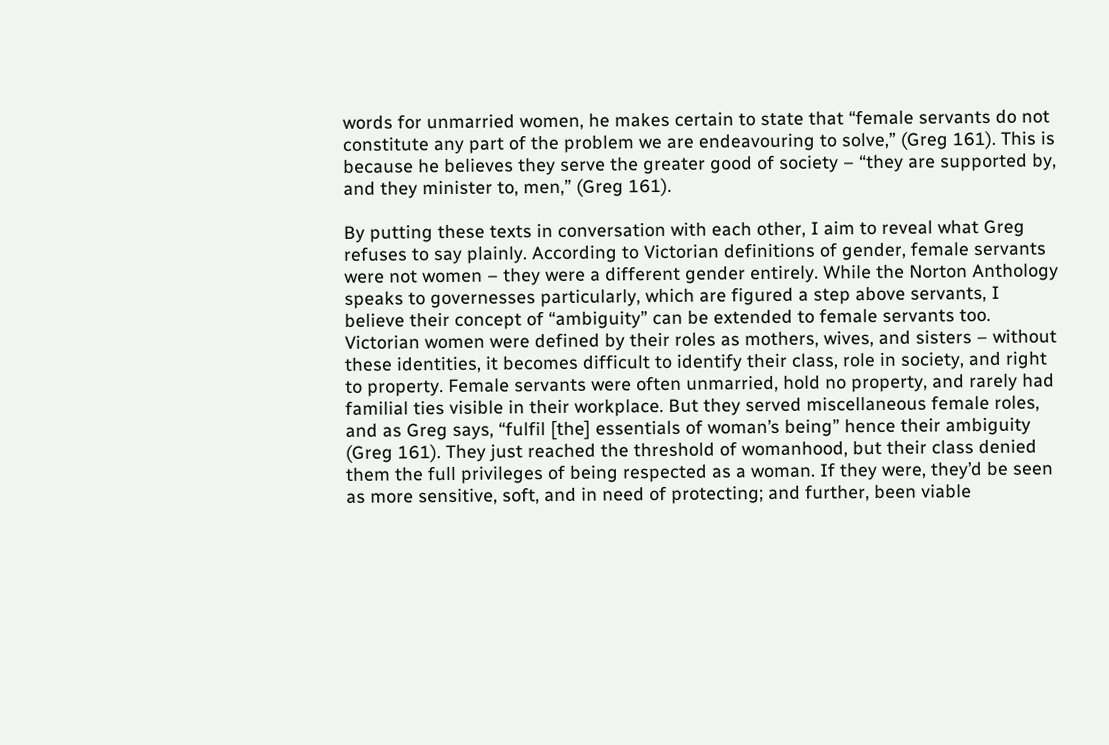words for unmarried women, he makes certain to state that “female servants do not constitute any part of the problem we are endeavouring to solve,” (Greg 161). This is because he believes they serve the greater good of society – “they are supported by, and they minister to, men,” (Greg 161).

By putting these texts in conversation with each other, I aim to reveal what Greg refuses to say plainly. According to Victorian definitions of gender, female servants were not women – they were a different gender entirely. While the Norton Anthology speaks to governesses particularly, which are figured a step above servants, I believe their concept of “ambiguity” can be extended to female servants too. Victorian women were defined by their roles as mothers, wives, and sisters – without these identities, it becomes difficult to identify their class, role in society, and right to property. Female servants were often unmarried, hold no property, and rarely had familial ties visible in their workplace. But they served miscellaneous female roles, and as Greg says, “fulfil [the] essentials of woman’s being” hence their ambiguity (Greg 161). They just reached the threshold of womanhood, but their class denied them the full privileges of being respected as a woman. If they were, they’d be seen as more sensitive, soft, and in need of protecting; and further, been viable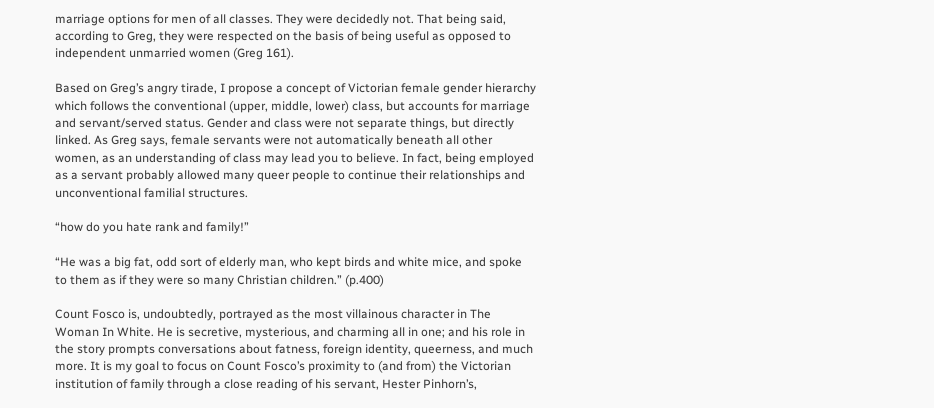marriage options for men of all classes. They were decidedly not. That being said, according to Greg, they were respected on the basis of being useful as opposed to independent unmarried women (Greg 161).

Based on Greg’s angry tirade, I propose a concept of Victorian female gender hierarchy which follows the conventional (upper, middle, lower) class, but accounts for marriage and servant/served status. Gender and class were not separate things, but directly linked. As Greg says, female servants were not automatically beneath all other women, as an understanding of class may lead you to believe. In fact, being employed as a servant probably allowed many queer people to continue their relationships and unconventional familial structures.

“how do you hate rank and family!”

“He was a big fat, odd sort of elderly man, who kept birds and white mice, and spoke to them as if they were so many Christian children.” (p.400)

Count Fosco is, undoubtedly, portrayed as the most villainous character in The Woman In White. He is secretive, mysterious, and charming all in one; and his role in the story prompts conversations about fatness, foreign identity, queerness, and much more. It is my goal to focus on Count Fosco’s proximity to (and from) the Victorian institution of family through a close reading of his servant, Hester Pinhorn’s,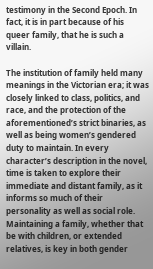testimony in the Second Epoch. In fact, it is in part because of his queer family, that he is such a villain.

The institution of family held many meanings in the Victorian era; it was closely linked to class, politics, and race, and the protection of the aforementioned’s strict binaries, as well as being women’s gendered duty to maintain. In every character’s description in the novel, time is taken to explore their immediate and distant family, as it informs so much of their personality as well as social role. Maintaining a family, whether that be with children, or extended relatives, is key in both gender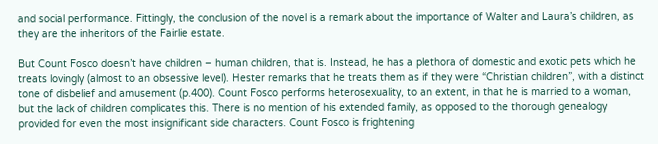and social performance. Fittingly, the conclusion of the novel is a remark about the importance of Walter and Laura’s children, as they are the inheritors of the Fairlie estate.

But Count Fosco doesn’t have children – human children, that is. Instead, he has a plethora of domestic and exotic pets which he treats lovingly (almost to an obsessive level). Hester remarks that he treats them as if they were “Christian children”, with a distinct tone of disbelief and amusement (p.400). Count Fosco performs heterosexuality, to an extent, in that he is married to a woman, but the lack of children complicates this. There is no mention of his extended family, as opposed to the thorough genealogy provided for even the most insignificant side characters. Count Fosco is frightening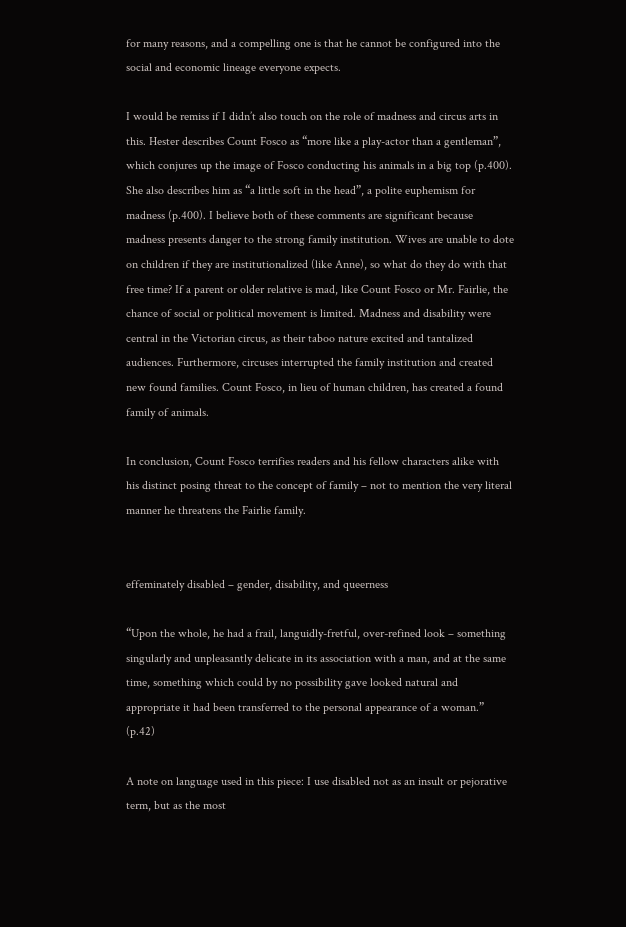for many reasons, and a compelling one is that he cannot be configured into the social and economic lineage everyone expects.

I would be remiss if I didn’t also touch on the role of madness and circus arts in this. Hester describes Count Fosco as “more like a play-actor than a gentleman”, which conjures up the image of Fosco conducting his animals in a big top (p.400). She also describes him as “a little soft in the head”, a polite euphemism for madness (p.400). I believe both of these comments are significant because madness presents danger to the strong family institution. Wives are unable to dote on children if they are institutionalized (like Anne), so what do they do with that free time? If a parent or older relative is mad, like Count Fosco or Mr. Fairlie, the chance of social or political movement is limited. Madness and disability were central in the Victorian circus, as their taboo nature excited and tantalized audiences. Furthermore, circuses interrupted the family institution and created new found families. Count Fosco, in lieu of human children, has created a found family of animals.

In conclusion, Count Fosco terrifies readers and his fellow characters alike with his distinct posing threat to the concept of family – not to mention the very literal manner he threatens the Fairlie family.


effeminately disabled – gender, disability, and queerness

“Upon the whole, he had a frail, languidly-fretful, over-refined look – something singularly and unpleasantly delicate in its association with a man, and at the same time, something which could by no possibility gave looked natural and appropriate it had been transferred to the personal appearance of a woman.” (p.42)

A note on language used in this piece: I use disabled not as an insult or pejorative term, but as the most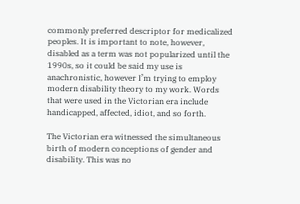commonly preferred descriptor for medicalized peoples. It is important to note, however, disabled as a term was not popularized until the 1990s, so it could be said my use is anachronistic, however I’m trying to employ modern disability theory to my work. Words that were used in the Victorian era include handicapped, affected, idiot, and so forth.

The Victorian era witnessed the simultaneous birth of modern conceptions of gender and disability. This was no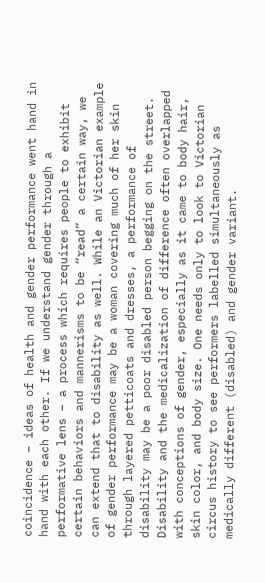coincidence – ideas of health and gender performance went hand in hand with each other. If we understand gender through a performative lens – a process which requires people to exhibit certain behaviors and mannerisms to be “read” a certain way, we can extend that to disability as well. While an Victorian example of gender performance may be a woman covering much of her skin through layered petticoats and dresses, a performance of disability may be a poor disabled person begging on the street. Disability and the medicalization of difference often overlapped with conceptions of gender, especially as it came to body hair, skin color, and body size. One needs only to look to Victorian circus history to see performers labelled simultaneously as medically different (disabled) and gender variant.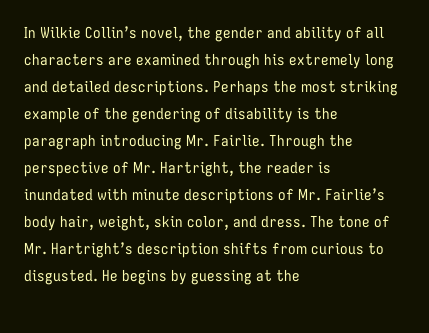In Wilkie Collin’s novel, the gender and ability of all characters are examined through his extremely long and detailed descriptions. Perhaps the most striking example of the gendering of disability is the paragraph introducing Mr. Fairlie. Through the perspective of Mr. Hartright, the reader is inundated with minute descriptions of Mr. Fairlie’s body hair, weight, skin color, and dress. The tone of Mr. Hartright’s description shifts from curious to disgusted. He begins by guessing at the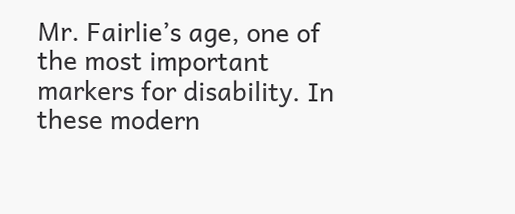Mr. Fairlie’s age, one of the most important markers for disability. In these modern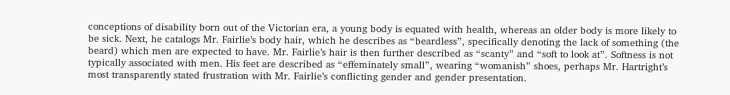conceptions of disability born out of the Victorian era, a young body is equated with health, whereas an older body is more likely to be sick. Next, he catalogs Mr. Fairlie’s body hair, which he describes as “beardless”, specifically denoting the lack of something (the beard) which men are expected to have. Mr. Fairlie’s hair is then further described as “scanty” and “soft to look at”. Softness is not typically associated with men. His feet are described as “effeminately small”, wearing “womanish” shoes, perhaps Mr. Hartright’s most transparently stated frustration with Mr. Fairlie’s conflicting gender and gender presentation.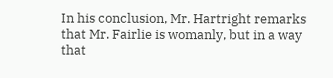In his conclusion, Mr. Hartright remarks that Mr. Fairlie is womanly, but in a way that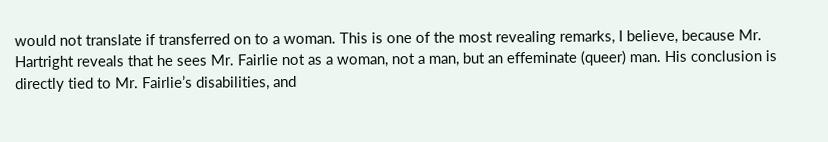would not translate if transferred on to a woman. This is one of the most revealing remarks, I believe, because Mr. Hartright reveals that he sees Mr. Fairlie not as a woman, not a man, but an effeminate (queer) man. His conclusion is directly tied to Mr. Fairlie’s disabilities, and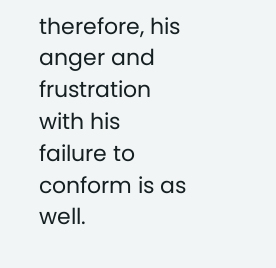therefore, his anger and frustration with his failure to conform is as well.